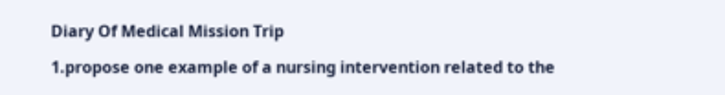Diary Of Medical Mission Trip

1.propose one example of a nursing intervention related to the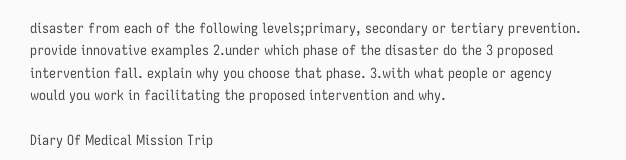disaster from each of the following levels;primary, secondary or tertiary prevention. provide innovative examples 2.under which phase of the disaster do the 3 proposed intervention fall. explain why you choose that phase. 3.with what people or agency would you work in facilitating the proposed intervention and why.

Diary Of Medical Mission Trip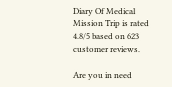Diary Of Medical Mission Trip is rated 4.8/5 based on 623 customer reviews.

Are you in need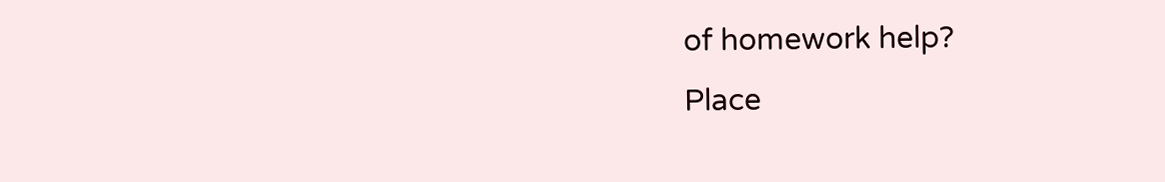of homework help?
Place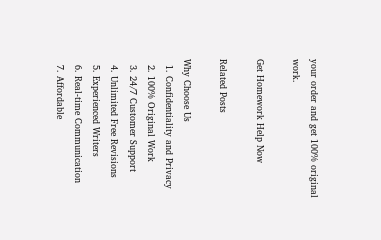your order and get 100% original work.

Get Homework Help Now

Related Posts

Why Choose Us
  1. Confidentiality and Privacy
  2. 100% Original Work
  3. 24/7 Customer Support
  4. Unlimited Free Revisions
  5. Experienced Writers
  6. Real-time Communication
  7. Affordable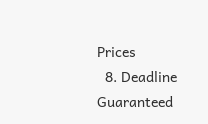Prices
  8. Deadline Guaranteed